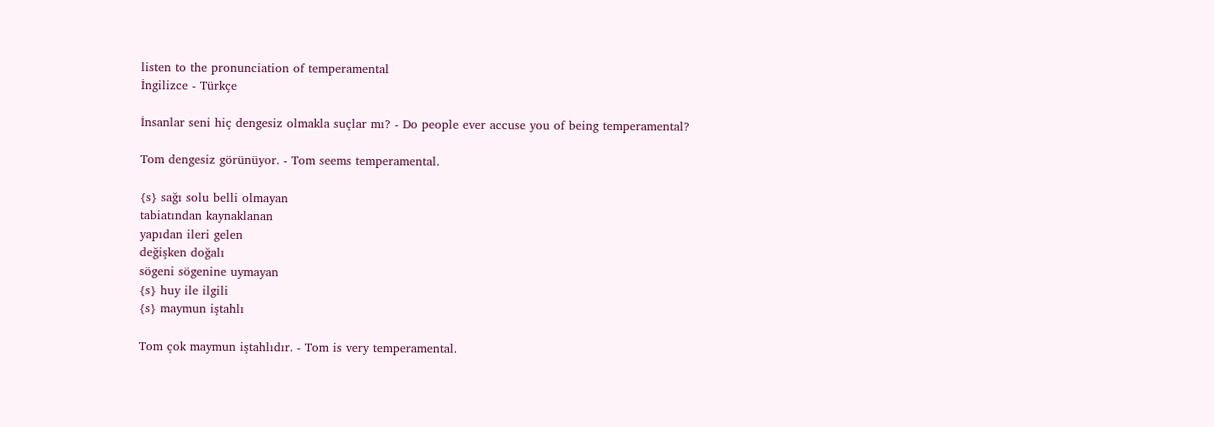listen to the pronunciation of temperamental
İngilizce - Türkçe

İnsanlar seni hiç dengesiz olmakla suçlar mı? - Do people ever accuse you of being temperamental?

Tom dengesiz görünüyor. - Tom seems temperamental.

{s} sağı solu belli olmayan
tabiatından kaynaklanan
yapıdan ileri gelen
değişken doğalı
sögeni sögenine uymayan
{s} huy ile ilgili
{s} maymun iştahlı

Tom çok maymun iştahlıdır. - Tom is very temperamental.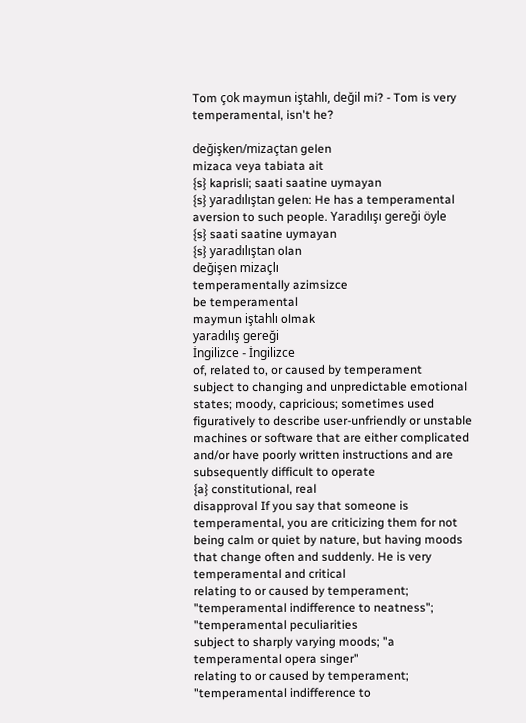Tom çok maymun iştahlı, değil mi? - Tom is very temperamental, isn't he?

değişken/mizaçtan gelen
mizaca veya tabiata ait
{s} kaprisli; saati saatine uymayan
{s} yaradılıştan gelen: He has a temperamental aversion to such people. Yaradılışı gereği öyle
{s} saati saatine uymayan
{s} yaradılıştan olan
değişen mizaçlı
temperamentally azimsizce
be temperamental
maymun iştahlı olmak
yaradılış gereği
İngilizce - İngilizce
of, related to, or caused by temperament
subject to changing and unpredictable emotional states; moody, capricious; sometimes used figuratively to describe user-unfriendly or unstable machines or software that are either complicated and/or have poorly written instructions and are subsequently difficult to operate
{a} constitutional, real
disapproval If you say that someone is temperamental, you are criticizing them for not being calm or quiet by nature, but having moods that change often and suddenly. He is very temperamental and critical
relating to or caused by temperament; "temperamental indifference to neatness"; "temperamental peculiarities
subject to sharply varying moods; "a temperamental opera singer"
relating to or caused by temperament; "temperamental indifference to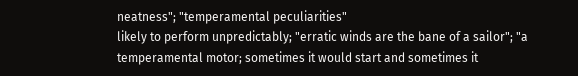neatness"; "temperamental peculiarities"
likely to perform unpredictably; "erratic winds are the bane of a sailor"; "a temperamental motor; sometimes it would start and sometimes it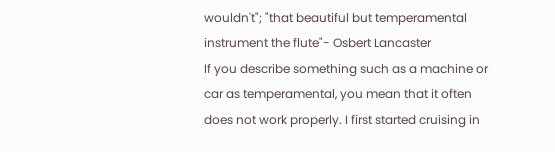wouldn't"; "that beautiful but temperamental instrument the flute"- Osbert Lancaster
If you describe something such as a machine or car as temperamental, you mean that it often does not work properly. I first started cruising in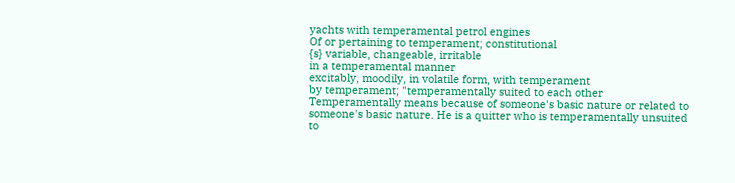yachts with temperamental petrol engines
Of or pertaining to temperament; constitutional
{s} variable, changeable, irritable
in a temperamental manner
excitably, moodily, in volatile form, with temperament
by temperament; "temperamentally suited to each other
Temperamentally means because of someone's basic nature or related to someone's basic nature. He is a quitter who is temperamentally unsuited to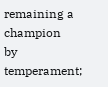remaining a champion
by temperament;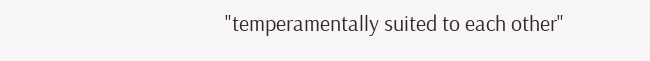"temperamentally suited to each other"